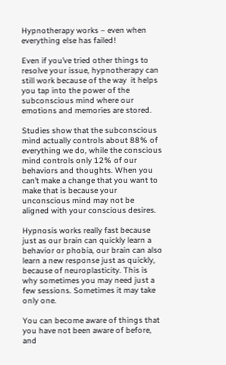Hypnotherapy works – even when everything else has failed!

Even if you’ve tried other things to resolve your issue, hypnotherapy can still work because of the way  it helps you tap into the power of the subconscious mind where our emotions and memories are stored.

Studies show that the subconscious mind actually controls about 88% of everything we do, while the conscious mind controls only 12% of our behaviors and thoughts. When you can’t make a change that you want to make that is because your unconscious mind may not be aligned with your conscious desires.

Hypnosis works really fast because just as our brain can quickly learn a behavior or phobia, our brain can also learn a new response just as quickly, because of neuroplasticity. This is why sometimes you may need just a few sessions. Sometimes it may take only one.

You can become aware of things that you have not been aware of before, and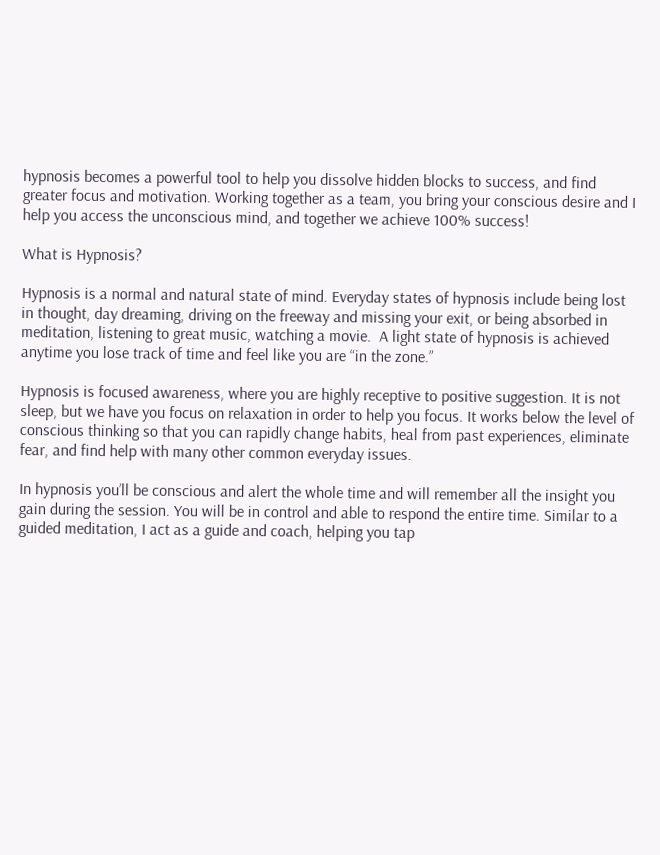hypnosis becomes a powerful tool to help you dissolve hidden blocks to success, and find greater focus and motivation. Working together as a team, you bring your conscious desire and I help you access the unconscious mind, and together we achieve 100% success!

What is Hypnosis?

Hypnosis is a normal and natural state of mind. Everyday states of hypnosis include being lost in thought, day dreaming, driving on the freeway and missing your exit, or being absorbed in meditation, listening to great music, watching a movie.  A light state of hypnosis is achieved anytime you lose track of time and feel like you are “in the zone.”

Hypnosis is focused awareness, where you are highly receptive to positive suggestion. It is not sleep, but we have you focus on relaxation in order to help you focus. It works below the level of conscious thinking so that you can rapidly change habits, heal from past experiences, eliminate fear, and find help with many other common everyday issues.

In hypnosis you’ll be conscious and alert the whole time and will remember all the insight you gain during the session. You will be in control and able to respond the entire time. Similar to a guided meditation, I act as a guide and coach, helping you tap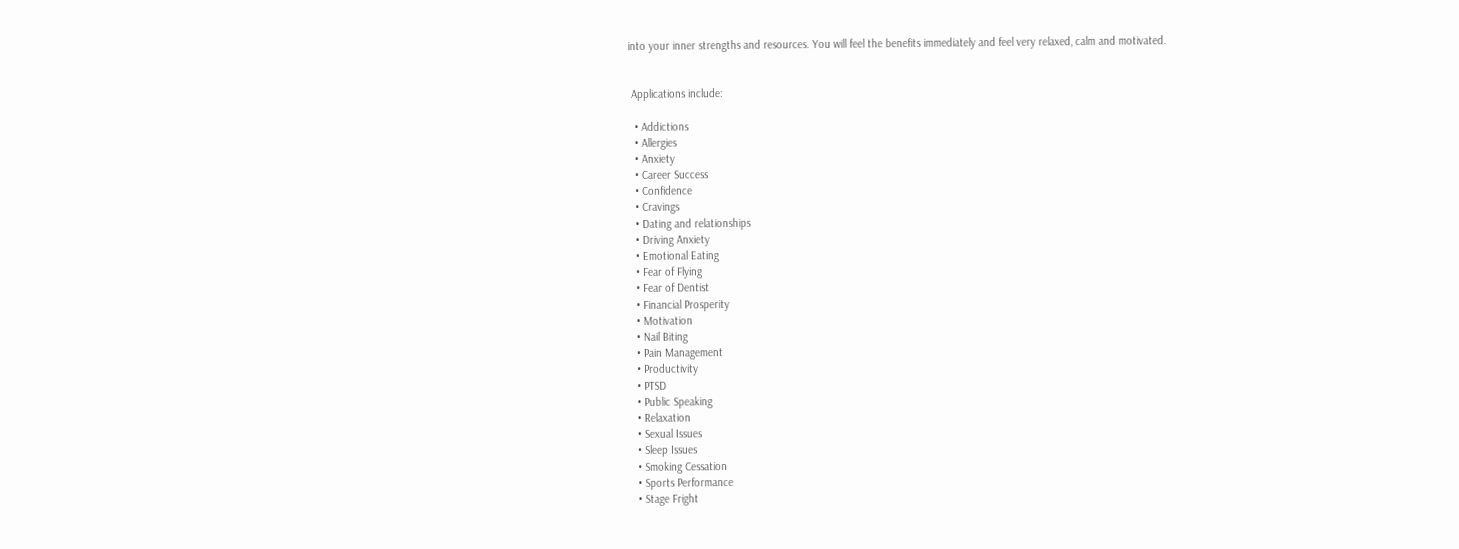into your inner strengths and resources. You will feel the benefits immediately and feel very relaxed, calm and motivated.


 Applications include:

  • Addictions
  • Allergies
  • Anxiety
  • Career Success
  • Confidence
  • Cravings
  • Dating and relationships
  • Driving Anxiety
  • Emotional Eating
  • Fear of Flying
  • Fear of Dentist
  • Financial Prosperity
  • Motivation
  • Nail Biting
  • Pain Management
  • Productivity
  • PTSD
  • Public Speaking
  • Relaxation
  • Sexual Issues
  • Sleep Issues
  • Smoking Cessation
  • Sports Performance
  • Stage Fright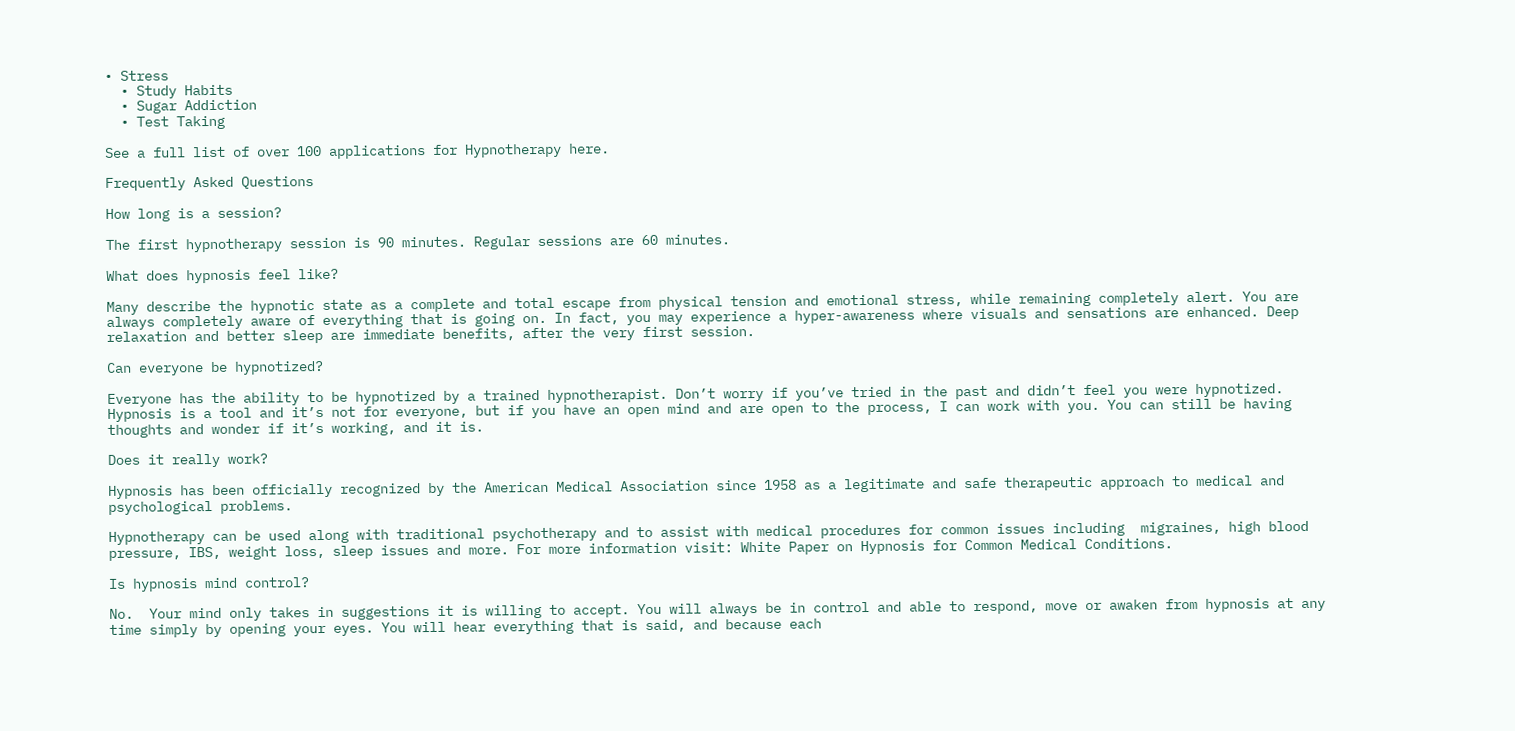• Stress
  • Study Habits
  • Sugar Addiction
  • Test Taking

See a full list of over 100 applications for Hypnotherapy here.

Frequently Asked Questions

How long is a session?

The first hypnotherapy session is 90 minutes. Regular sessions are 60 minutes.

What does hypnosis feel like?

Many describe the hypnotic state as a complete and total escape from physical tension and emotional stress, while remaining completely alert. You are always completely aware of everything that is going on. In fact, you may experience a hyper-awareness where visuals and sensations are enhanced. Deep relaxation and better sleep are immediate benefits, after the very first session.

Can everyone be hypnotized?

Everyone has the ability to be hypnotized by a trained hypnotherapist. Don’t worry if you’ve tried in the past and didn’t feel you were hypnotized. Hypnosis is a tool and it’s not for everyone, but if you have an open mind and are open to the process, I can work with you. You can still be having thoughts and wonder if it’s working, and it is.

Does it really work?

Hypnosis has been officially recognized by the American Medical Association since 1958 as a legitimate and safe therapeutic approach to medical and psychological problems.

Hypnotherapy can be used along with traditional psychotherapy and to assist with medical procedures for common issues including  migraines, high blood pressure, IBS, weight loss, sleep issues and more. For more information visit: White Paper on Hypnosis for Common Medical Conditions.

Is hypnosis mind control?

No.  Your mind only takes in suggestions it is willing to accept. You will always be in control and able to respond, move or awaken from hypnosis at any time simply by opening your eyes. You will hear everything that is said, and because each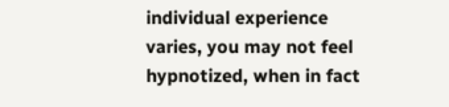individual experience varies, you may not feel hypnotized, when in fact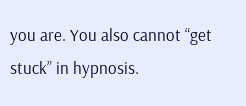you are. You also cannot “get stuck” in hypnosis.